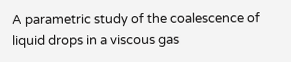A parametric study of the coalescence of liquid drops in a viscous gas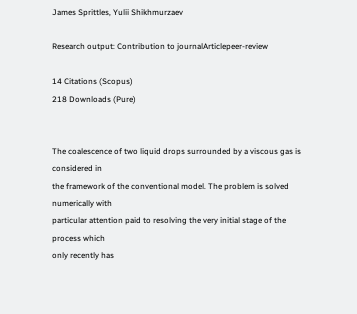James Sprittles, Yulii Shikhmurzaev

Research output: Contribution to journalArticlepeer-review

14 Citations (Scopus)
218 Downloads (Pure)


The coalescence of two liquid drops surrounded by a viscous gas is considered in
the framework of the conventional model. The problem is solved numerically with
particular attention paid to resolving the very initial stage of the process which
only recently has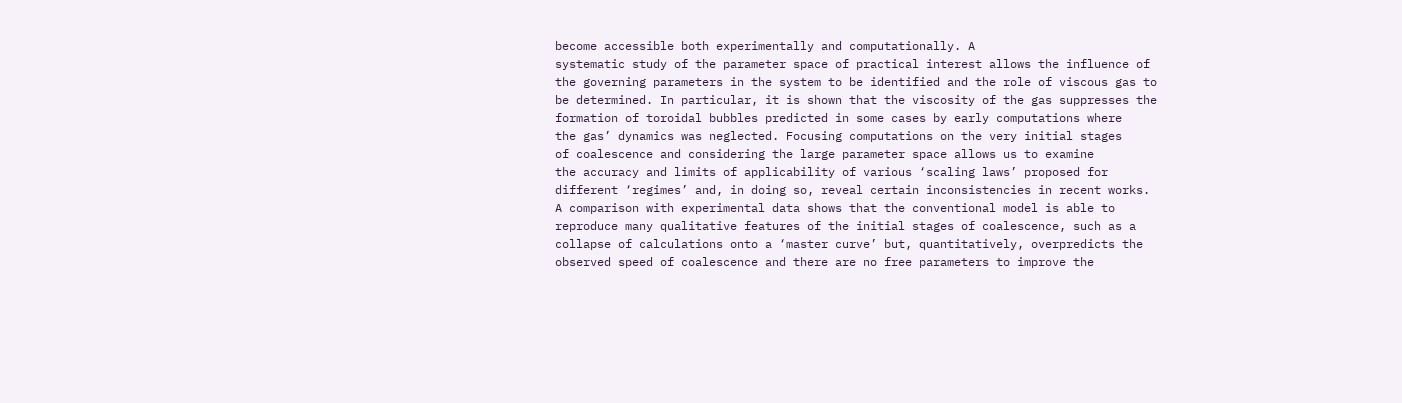become accessible both experimentally and computationally. A
systematic study of the parameter space of practical interest allows the influence of
the governing parameters in the system to be identified and the role of viscous gas to
be determined. In particular, it is shown that the viscosity of the gas suppresses the
formation of toroidal bubbles predicted in some cases by early computations where
the gas’ dynamics was neglected. Focusing computations on the very initial stages
of coalescence and considering the large parameter space allows us to examine
the accuracy and limits of applicability of various ‘scaling laws’ proposed for
different ‘regimes’ and, in doing so, reveal certain inconsistencies in recent works.
A comparison with experimental data shows that the conventional model is able to
reproduce many qualitative features of the initial stages of coalescence, such as a
collapse of calculations onto a ‘master curve’ but, quantitatively, overpredicts the
observed speed of coalescence and there are no free parameters to improve the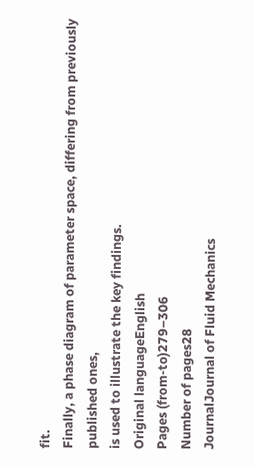fit.
Finally, a phase diagram of parameter space, differing from previously published ones,
is used to illustrate the key findings.
Original languageEnglish
Pages (from-to)279–306
Number of pages28
JournalJournal of Fluid Mechanics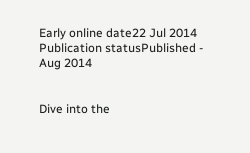Early online date22 Jul 2014
Publication statusPublished - Aug 2014


Dive into the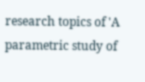research topics of 'A parametric study of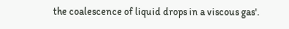the coalescence of liquid drops in a viscous gas'.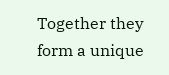Together they form a unique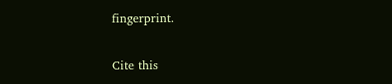fingerprint.

Cite this